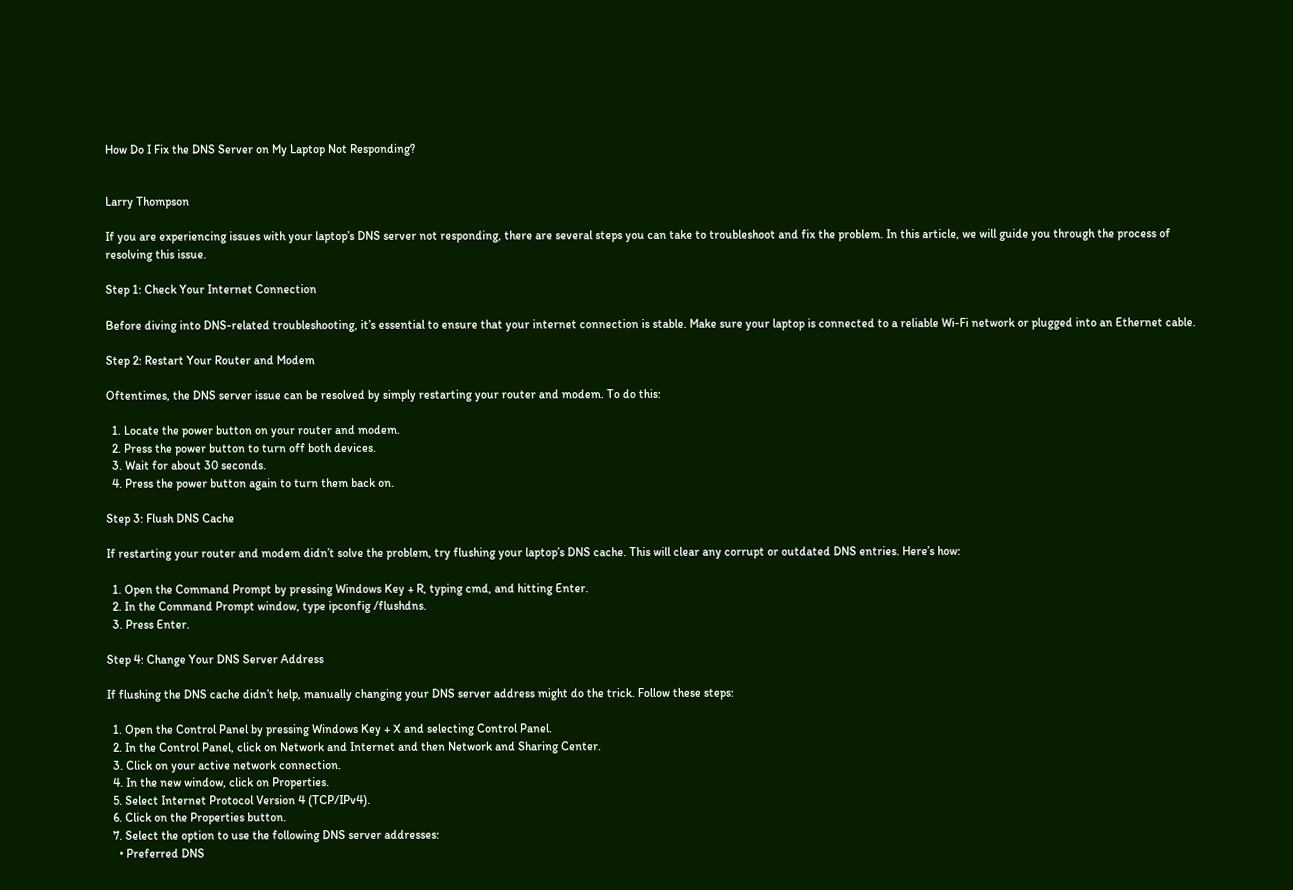How Do I Fix the DNS Server on My Laptop Not Responding?


Larry Thompson

If you are experiencing issues with your laptop’s DNS server not responding, there are several steps you can take to troubleshoot and fix the problem. In this article, we will guide you through the process of resolving this issue.

Step 1: Check Your Internet Connection

Before diving into DNS-related troubleshooting, it’s essential to ensure that your internet connection is stable. Make sure your laptop is connected to a reliable Wi-Fi network or plugged into an Ethernet cable.

Step 2: Restart Your Router and Modem

Oftentimes, the DNS server issue can be resolved by simply restarting your router and modem. To do this:

  1. Locate the power button on your router and modem.
  2. Press the power button to turn off both devices.
  3. Wait for about 30 seconds.
  4. Press the power button again to turn them back on.

Step 3: Flush DNS Cache

If restarting your router and modem didn’t solve the problem, try flushing your laptop’s DNS cache. This will clear any corrupt or outdated DNS entries. Here’s how:

  1. Open the Command Prompt by pressing Windows Key + R, typing cmd, and hitting Enter.
  2. In the Command Prompt window, type ipconfig /flushdns.
  3. Press Enter.

Step 4: Change Your DNS Server Address

If flushing the DNS cache didn’t help, manually changing your DNS server address might do the trick. Follow these steps:

  1. Open the Control Panel by pressing Windows Key + X and selecting Control Panel.
  2. In the Control Panel, click on Network and Internet and then Network and Sharing Center.
  3. Click on your active network connection.
  4. In the new window, click on Properties.
  5. Select Internet Protocol Version 4 (TCP/IPv4).
  6. Click on the Properties button.
  7. Select the option to use the following DNS server addresses:
    • Preferred DNS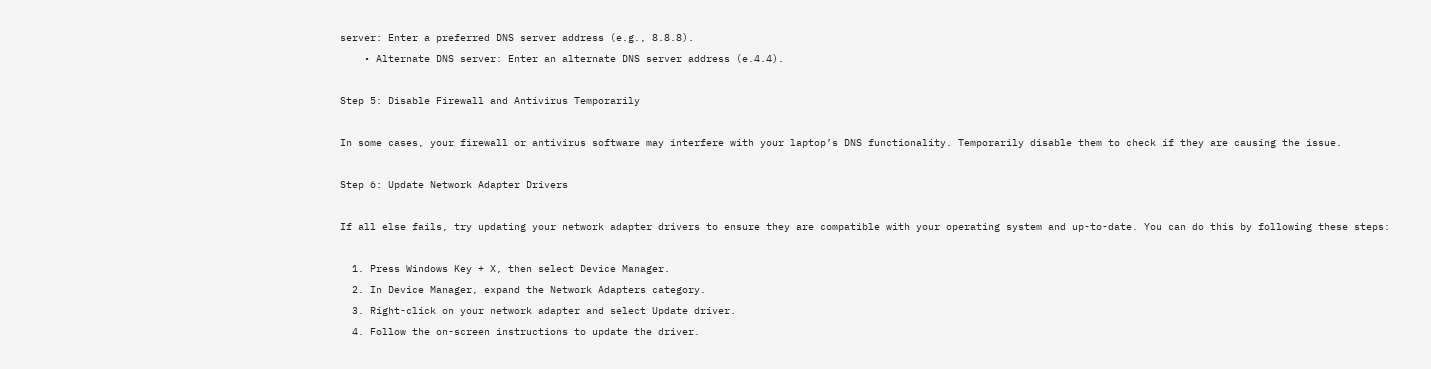server: Enter a preferred DNS server address (e.g., 8.8.8).
    • Alternate DNS server: Enter an alternate DNS server address (e.4.4).

Step 5: Disable Firewall and Antivirus Temporarily

In some cases, your firewall or antivirus software may interfere with your laptop’s DNS functionality. Temporarily disable them to check if they are causing the issue.

Step 6: Update Network Adapter Drivers

If all else fails, try updating your network adapter drivers to ensure they are compatible with your operating system and up-to-date. You can do this by following these steps:

  1. Press Windows Key + X, then select Device Manager.
  2. In Device Manager, expand the Network Adapters category.
  3. Right-click on your network adapter and select Update driver.
  4. Follow the on-screen instructions to update the driver.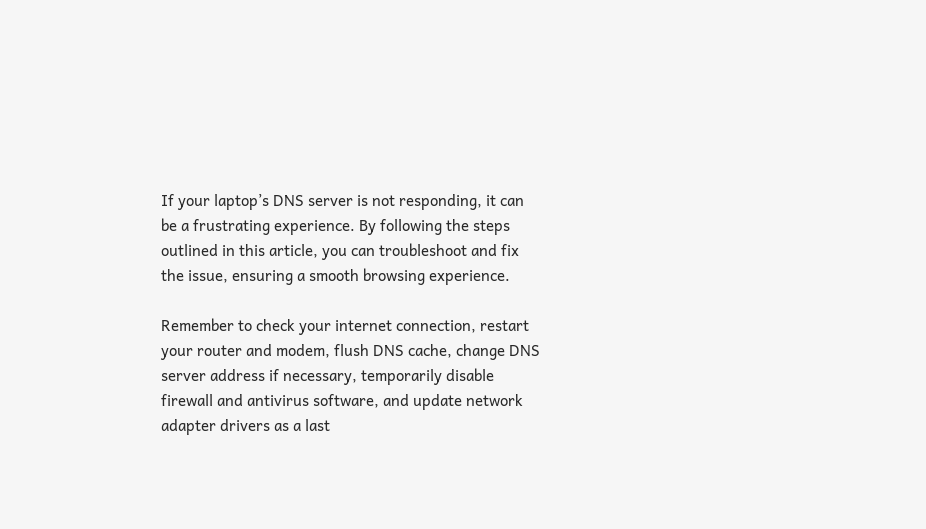If your laptop’s DNS server is not responding, it can be a frustrating experience. By following the steps outlined in this article, you can troubleshoot and fix the issue, ensuring a smooth browsing experience.

Remember to check your internet connection, restart your router and modem, flush DNS cache, change DNS server address if necessary, temporarily disable firewall and antivirus software, and update network adapter drivers as a last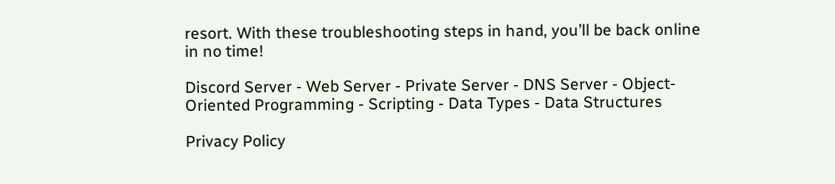resort. With these troubleshooting steps in hand, you’ll be back online in no time!

Discord Server - Web Server - Private Server - DNS Server - Object-Oriented Programming - Scripting - Data Types - Data Structures

Privacy Policy